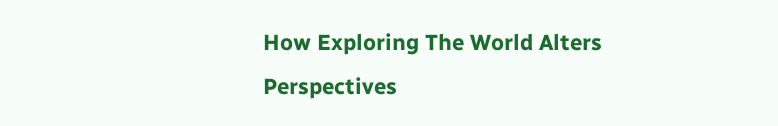How Exploring The World Alters Perspectives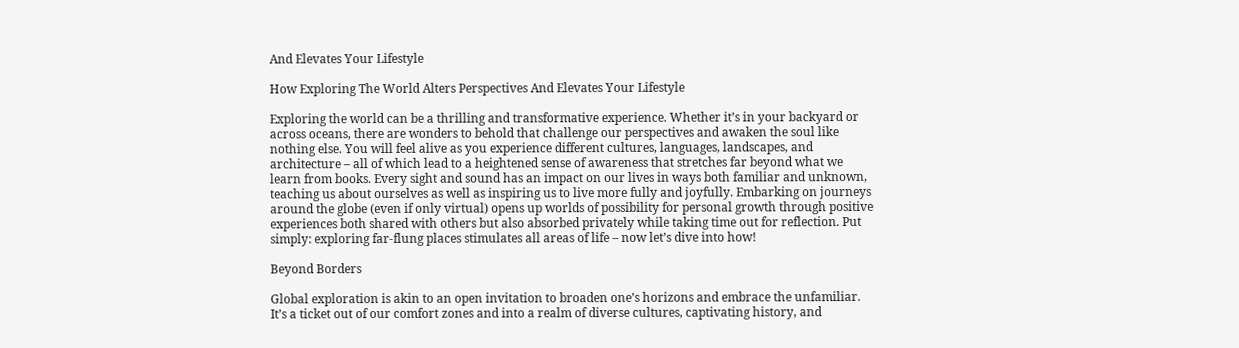And Elevates Your Lifestyle

How Exploring The World Alters Perspectives And Elevates Your Lifestyle

Exploring the world can be a thrilling and transformative experience. Whether it’s in your backyard or across oceans, there are wonders to behold that challenge our perspectives and awaken the soul like nothing else. You will feel alive as you experience different cultures, languages, landscapes, and architecture – all of which lead to a heightened sense of awareness that stretches far beyond what we learn from books. Every sight and sound has an impact on our lives in ways both familiar and unknown, teaching us about ourselves as well as inspiring us to live more fully and joyfully. Embarking on journeys around the globe (even if only virtual) opens up worlds of possibility for personal growth through positive experiences both shared with others but also absorbed privately while taking time out for reflection. Put simply: exploring far-flung places stimulates all areas of life – now let’s dive into how!

Beyond Borders

Global exploration is akin to an open invitation to broaden one’s horizons and embrace the unfamiliar. It’s a ticket out of our comfort zones and into a realm of diverse cultures, captivating history, and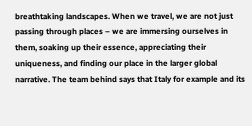breathtaking landscapes. When we travel, we are not just passing through places – we are immersing ourselves in them, soaking up their essence, appreciating their uniqueness, and finding our place in the larger global narrative. The team behind says that Italy for example and its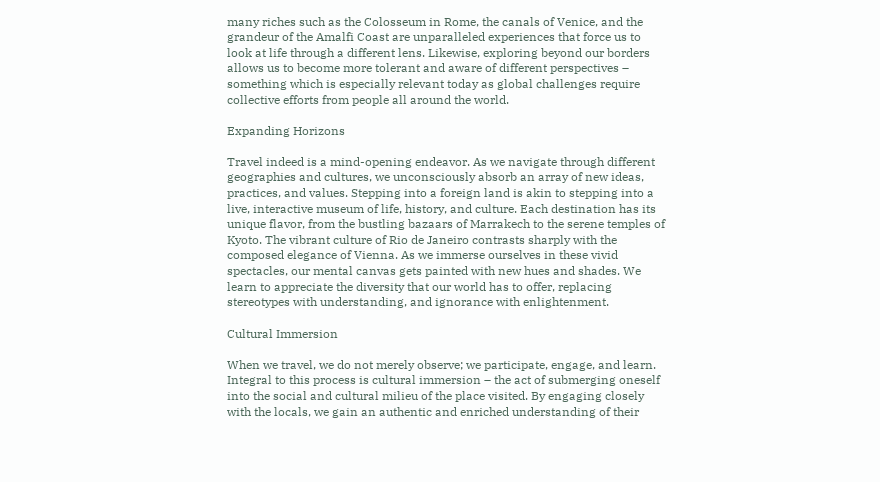many riches such as the Colosseum in Rome, the canals of Venice, and the grandeur of the Amalfi Coast are unparalleled experiences that force us to look at life through a different lens. Likewise, exploring beyond our borders allows us to become more tolerant and aware of different perspectives – something which is especially relevant today as global challenges require collective efforts from people all around the world.

Expanding Horizons

Travel indeed is a mind-opening endeavor. As we navigate through different geographies and cultures, we unconsciously absorb an array of new ideas, practices, and values. Stepping into a foreign land is akin to stepping into a live, interactive museum of life, history, and culture. Each destination has its unique flavor, from the bustling bazaars of Marrakech to the serene temples of Kyoto. The vibrant culture of Rio de Janeiro contrasts sharply with the composed elegance of Vienna. As we immerse ourselves in these vivid spectacles, our mental canvas gets painted with new hues and shades. We learn to appreciate the diversity that our world has to offer, replacing stereotypes with understanding, and ignorance with enlightenment.

Cultural Immersion

When we travel, we do not merely observe; we participate, engage, and learn. Integral to this process is cultural immersion – the act of submerging oneself into the social and cultural milieu of the place visited. By engaging closely with the locals, we gain an authentic and enriched understanding of their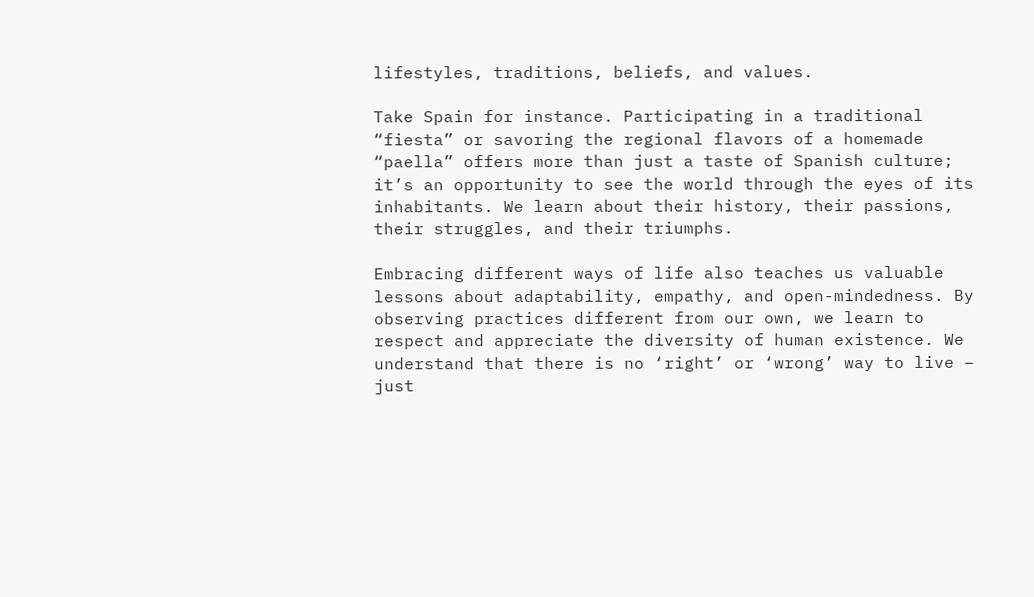lifestyles, traditions, beliefs, and values.

Take Spain for instance. Participating in a traditional “fiesta” or savoring the regional flavors of a homemade “paella” offers more than just a taste of Spanish culture; it’s an opportunity to see the world through the eyes of its inhabitants. We learn about their history, their passions, their struggles, and their triumphs.

Embracing different ways of life also teaches us valuable lessons about adaptability, empathy, and open-mindedness. By observing practices different from our own, we learn to respect and appreciate the diversity of human existence. We understand that there is no ‘right’ or ‘wrong’ way to live – just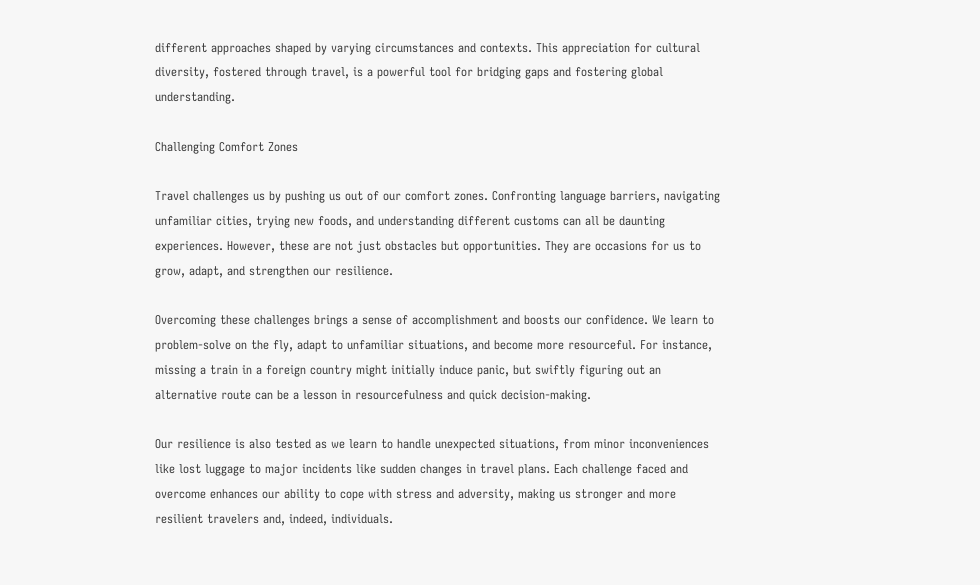different approaches shaped by varying circumstances and contexts. This appreciation for cultural diversity, fostered through travel, is a powerful tool for bridging gaps and fostering global understanding.

Challenging Comfort Zones

Travel challenges us by pushing us out of our comfort zones. Confronting language barriers, navigating unfamiliar cities, trying new foods, and understanding different customs can all be daunting experiences. However, these are not just obstacles but opportunities. They are occasions for us to grow, adapt, and strengthen our resilience.

Overcoming these challenges brings a sense of accomplishment and boosts our confidence. We learn to problem-solve on the fly, adapt to unfamiliar situations, and become more resourceful. For instance, missing a train in a foreign country might initially induce panic, but swiftly figuring out an alternative route can be a lesson in resourcefulness and quick decision-making.

Our resilience is also tested as we learn to handle unexpected situations, from minor inconveniences like lost luggage to major incidents like sudden changes in travel plans. Each challenge faced and overcome enhances our ability to cope with stress and adversity, making us stronger and more resilient travelers and, indeed, individuals.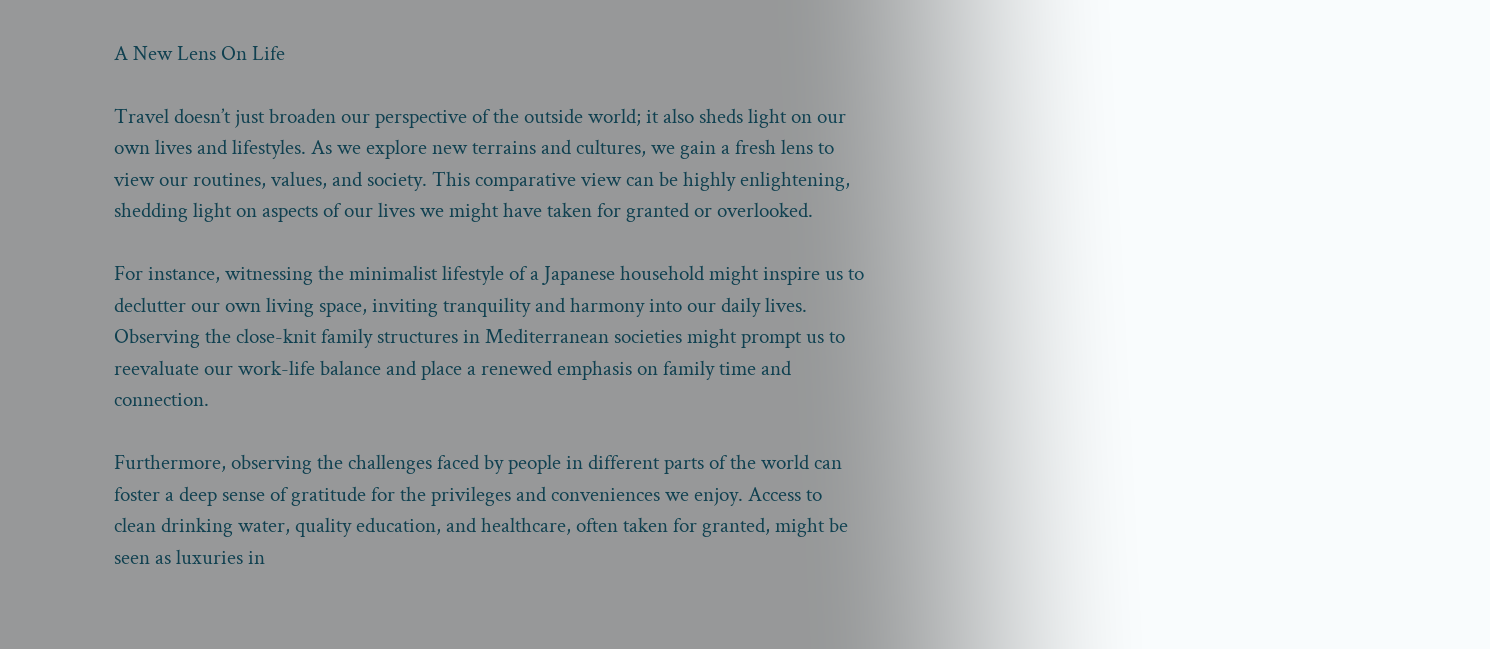A New Lens On Life

Travel doesn’t just broaden our perspective of the outside world; it also sheds light on our own lives and lifestyles. As we explore new terrains and cultures, we gain a fresh lens to view our routines, values, and society. This comparative view can be highly enlightening, shedding light on aspects of our lives we might have taken for granted or overlooked.

For instance, witnessing the minimalist lifestyle of a Japanese household might inspire us to declutter our own living space, inviting tranquility and harmony into our daily lives. Observing the close-knit family structures in Mediterranean societies might prompt us to reevaluate our work-life balance and place a renewed emphasis on family time and connection.

Furthermore, observing the challenges faced by people in different parts of the world can foster a deep sense of gratitude for the privileges and conveniences we enjoy. Access to clean drinking water, quality education, and healthcare, often taken for granted, might be seen as luxuries in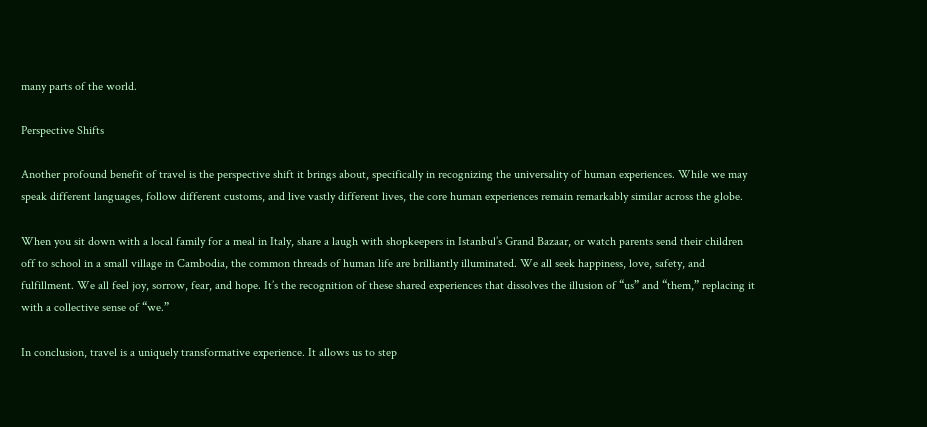many parts of the world.

Perspective Shifts

Another profound benefit of travel is the perspective shift it brings about, specifically in recognizing the universality of human experiences. While we may speak different languages, follow different customs, and live vastly different lives, the core human experiences remain remarkably similar across the globe.

When you sit down with a local family for a meal in Italy, share a laugh with shopkeepers in Istanbul’s Grand Bazaar, or watch parents send their children off to school in a small village in Cambodia, the common threads of human life are brilliantly illuminated. We all seek happiness, love, safety, and fulfillment. We all feel joy, sorrow, fear, and hope. It’s the recognition of these shared experiences that dissolves the illusion of “us” and “them,” replacing it with a collective sense of “we.”

In conclusion, travel is a uniquely transformative experience. It allows us to step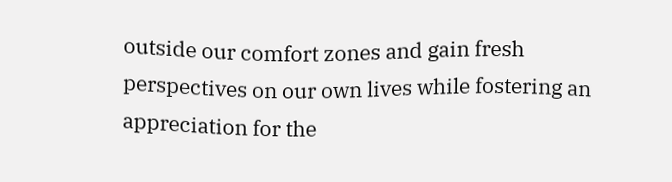outside our comfort zones and gain fresh perspectives on our own lives while fostering an appreciation for the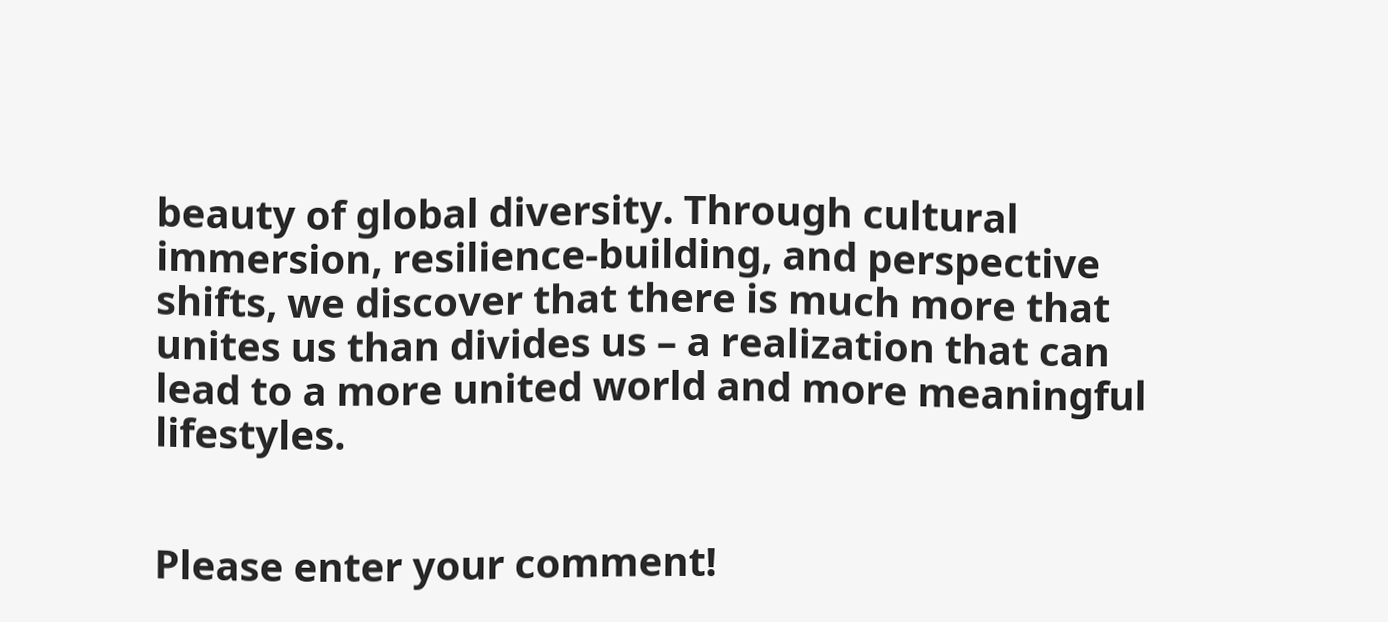beauty of global diversity. Through cultural immersion, resilience-building, and perspective shifts, we discover that there is much more that unites us than divides us – a realization that can lead to a more united world and more meaningful lifestyles.


Please enter your comment!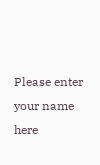Please enter your name here